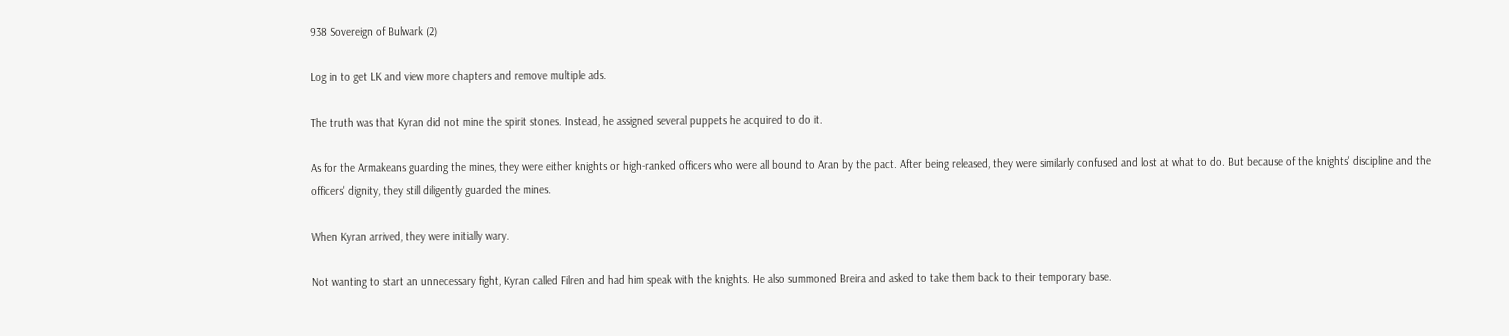938 Sovereign of Bulwark (2)

Log in to get LK and view more chapters and remove multiple ads.

The truth was that Kyran did not mine the spirit stones. Instead, he assigned several puppets he acquired to do it.

As for the Armakeans guarding the mines, they were either knights or high-ranked officers who were all bound to Aran by the pact. After being released, they were similarly confused and lost at what to do. But because of the knights' discipline and the officers' dignity, they still diligently guarded the mines.

When Kyran arrived, they were initially wary.

Not wanting to start an unnecessary fight, Kyran called Filren and had him speak with the knights. He also summoned Breira and asked to take them back to their temporary base.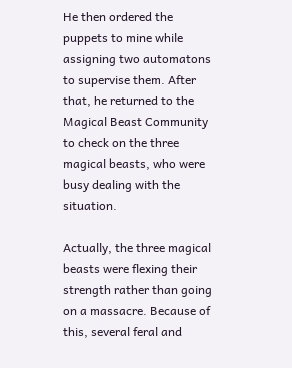He then ordered the puppets to mine while assigning two automatons to supervise them. After that, he returned to the Magical Beast Community to check on the three magical beasts, who were busy dealing with the situation.

Actually, the three magical beasts were flexing their strength rather than going on a massacre. Because of this, several feral and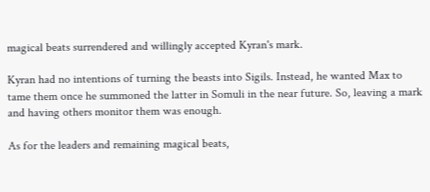magical beats surrendered and willingly accepted Kyran's mark.

Kyran had no intentions of turning the beasts into Sigils. Instead, he wanted Max to tame them once he summoned the latter in Somuli in the near future. So, leaving a mark and having others monitor them was enough.

As for the leaders and remaining magical beats,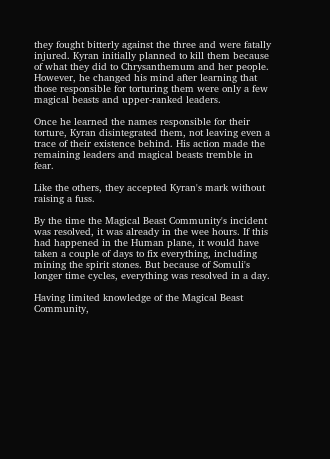they fought bitterly against the three and were fatally injured. Kyran initially planned to kill them because of what they did to Chrysanthemum and her people. However, he changed his mind after learning that those responsible for torturing them were only a few magical beasts and upper-ranked leaders.

Once he learned the names responsible for their torture, Kyran disintegrated them, not leaving even a trace of their existence behind. His action made the remaining leaders and magical beasts tremble in fear.

Like the others, they accepted Kyran's mark without raising a fuss.

By the time the Magical Beast Community's incident was resolved, it was already in the wee hours. If this had happened in the Human plane, it would have taken a couple of days to fix everything, including mining the spirit stones. But because of Somuli's longer time cycles, everything was resolved in a day.

Having limited knowledge of the Magical Beast Community,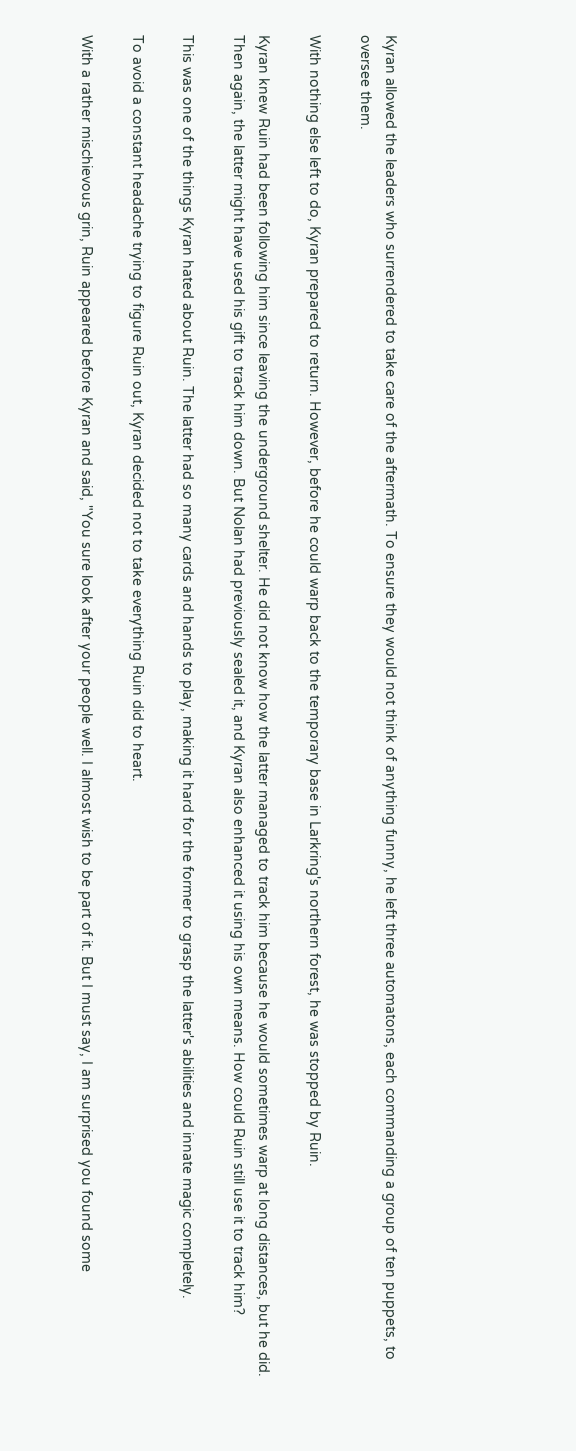Kyran allowed the leaders who surrendered to take care of the aftermath. To ensure they would not think of anything funny, he left three automatons, each commanding a group of ten puppets, to oversee them.

With nothing else left to do, Kyran prepared to return. However, before he could warp back to the temporary base in Larkring's northern forest, he was stopped by Ruin.

Kyran knew Ruin had been following him since leaving the underground shelter. He did not know how the latter managed to track him because he would sometimes warp at long distances, but he did. Then again, the latter might have used his gift to track him down. But Nolan had previously sealed it, and Kyran also enhanced it using his own means. How could Ruin still use it to track him?

This was one of the things Kyran hated about Ruin. The latter had so many cards and hands to play, making it hard for the former to grasp the latter's abilities and innate magic completely.

To avoid a constant headache trying to figure Ruin out, Kyran decided not to take everything Ruin did to heart.

With a rather mischievous grin, Ruin appeared before Kyran and said, "You sure look after your people well. I almost wish to be part of it. But I must say, I am surprised you found some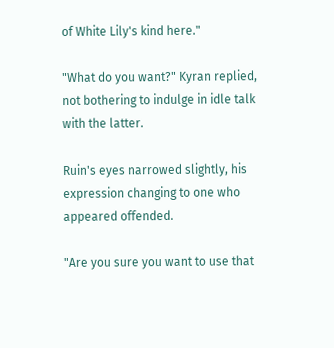of White Lily's kind here."

"What do you want?" Kyran replied, not bothering to indulge in idle talk with the latter.

Ruin's eyes narrowed slightly, his expression changing to one who appeared offended.

"Are you sure you want to use that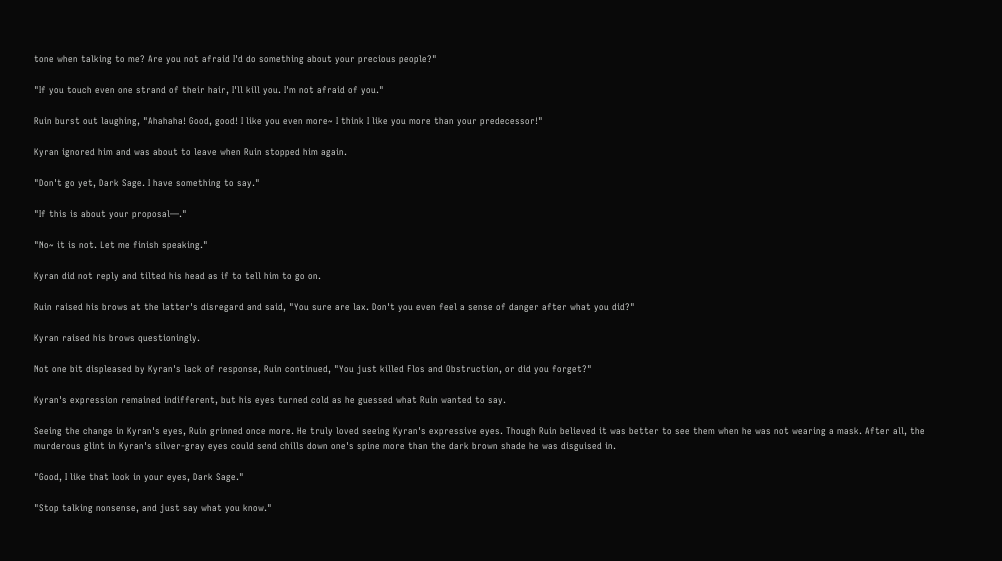tone when talking to me? Are you not afraid I'd do something about your precious people?"

"If you touch even one strand of their hair, I'll kill you. I'm not afraid of you."

Ruin burst out laughing, "Ahahaha! Good, good! I like you even more~ I think I like you more than your predecessor!"

Kyran ignored him and was about to leave when Ruin stopped him again.

"Don't go yet, Dark Sage. I have something to say."

"If this is about your proposal—."

"No~ it is not. Let me finish speaking."

Kyran did not reply and tilted his head as if to tell him to go on.

Ruin raised his brows at the latter's disregard and said, "You sure are lax. Don't you even feel a sense of danger after what you did?"

Kyran raised his brows questioningly.

Not one bit displeased by Kyran's lack of response, Ruin continued, "You just killed Flos and Obstruction, or did you forget?"

Kyran's expression remained indifferent, but his eyes turned cold as he guessed what Ruin wanted to say.

Seeing the change in Kyran's eyes, Ruin grinned once more. He truly loved seeing Kyran's expressive eyes. Though Ruin believed it was better to see them when he was not wearing a mask. After all, the murderous glint in Kyran's silver-gray eyes could send chills down one's spine more than the dark brown shade he was disguised in.

"Good, I like that look in your eyes, Dark Sage."

"Stop talking nonsense, and just say what you know."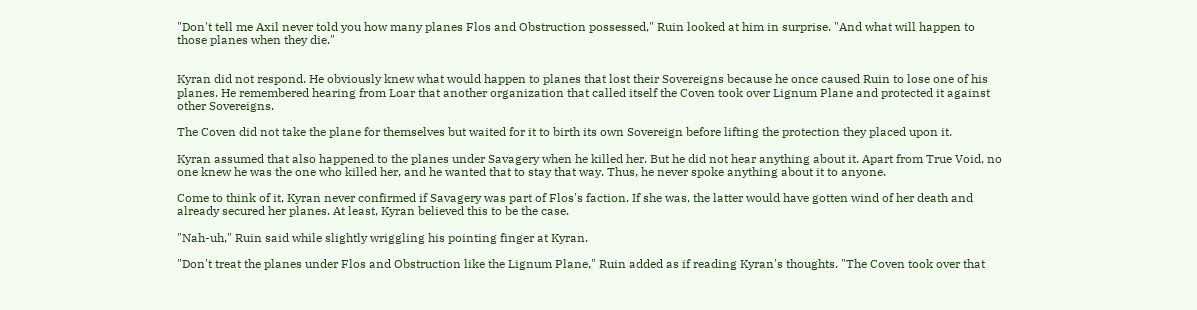"Don't tell me Axil never told you how many planes Flos and Obstruction possessed," Ruin looked at him in surprise. "And what will happen to those planes when they die."


Kyran did not respond. He obviously knew what would happen to planes that lost their Sovereigns because he once caused Ruin to lose one of his planes. He remembered hearing from Loar that another organization that called itself the Coven took over Lignum Plane and protected it against other Sovereigns.

The Coven did not take the plane for themselves but waited for it to birth its own Sovereign before lifting the protection they placed upon it.

Kyran assumed that also happened to the planes under Savagery when he killed her. But he did not hear anything about it. Apart from True Void, no one knew he was the one who killed her, and he wanted that to stay that way. Thus, he never spoke anything about it to anyone.

Come to think of it, Kyran never confirmed if Savagery was part of Flos's faction. If she was, the latter would have gotten wind of her death and already secured her planes. At least, Kyran believed this to be the case.

"Nah-uh," Ruin said while slightly wriggling his pointing finger at Kyran.

"Don't treat the planes under Flos and Obstruction like the Lignum Plane," Ruin added as if reading Kyran's thoughts. "The Coven took over that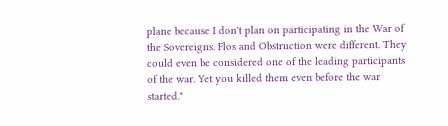plane because I don't plan on participating in the War of the Sovereigns. Flos and Obstruction were different. They could even be considered one of the leading participants of the war. Yet you killed them even before the war started."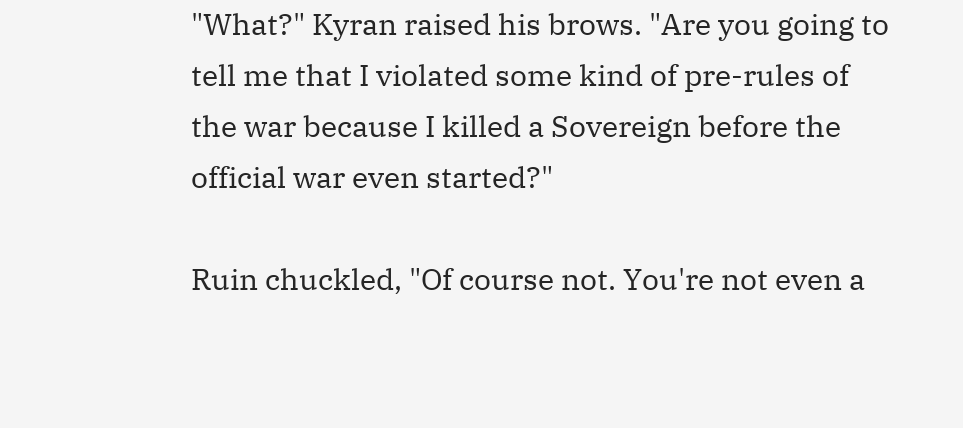"What?" Kyran raised his brows. "Are you going to tell me that I violated some kind of pre-rules of the war because I killed a Sovereign before the official war even started?"

Ruin chuckled, "Of course not. You're not even a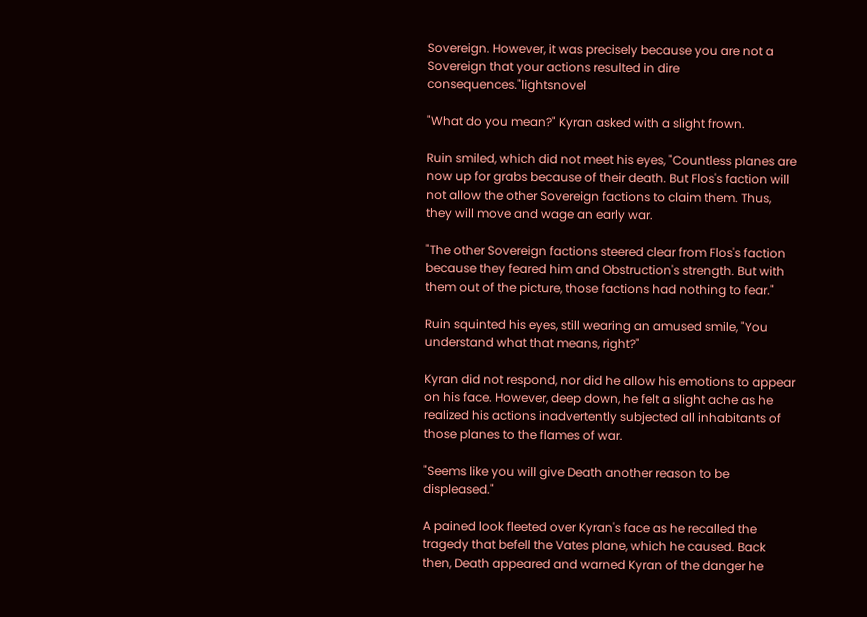Sovereign. However, it was precisely because you are not a Sovereign that your actions resulted in dire consequences."lightsnovel

"What do you mean?" Kyran asked with a slight frown.

Ruin smiled, which did not meet his eyes, "Countless planes are now up for grabs because of their death. But Flos's faction will not allow the other Sovereign factions to claim them. Thus, they will move and wage an early war.

"The other Sovereign factions steered clear from Flos's faction because they feared him and Obstruction's strength. But with them out of the picture, those factions had nothing to fear."

Ruin squinted his eyes, still wearing an amused smile, "You understand what that means, right?"

Kyran did not respond, nor did he allow his emotions to appear on his face. However, deep down, he felt a slight ache as he realized his actions inadvertently subjected all inhabitants of those planes to the flames of war.

"Seems like you will give Death another reason to be displeased."

A pained look fleeted over Kyran's face as he recalled the tragedy that befell the Vates plane, which he caused. Back then, Death appeared and warned Kyran of the danger he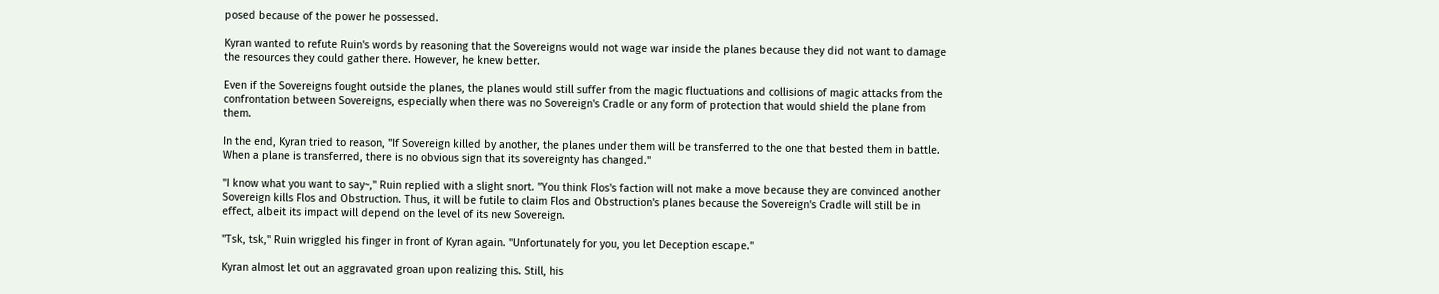posed because of the power he possessed.

Kyran wanted to refute Ruin's words by reasoning that the Sovereigns would not wage war inside the planes because they did not want to damage the resources they could gather there. However, he knew better.

Even if the Sovereigns fought outside the planes, the planes would still suffer from the magic fluctuations and collisions of magic attacks from the confrontation between Sovereigns, especially when there was no Sovereign's Cradle or any form of protection that would shield the plane from them.

In the end, Kyran tried to reason, "If Sovereign killed by another, the planes under them will be transferred to the one that bested them in battle. When a plane is transferred, there is no obvious sign that its sovereignty has changed."

"I know what you want to say~," Ruin replied with a slight snort. "You think Flos's faction will not make a move because they are convinced another Sovereign kills Flos and Obstruction. Thus, it will be futile to claim Flos and Obstruction's planes because the Sovereign's Cradle will still be in effect, albeit its impact will depend on the level of its new Sovereign.

"Tsk, tsk," Ruin wriggled his finger in front of Kyran again. "Unfortunately for you, you let Deception escape."

Kyran almost let out an aggravated groan upon realizing this. Still, his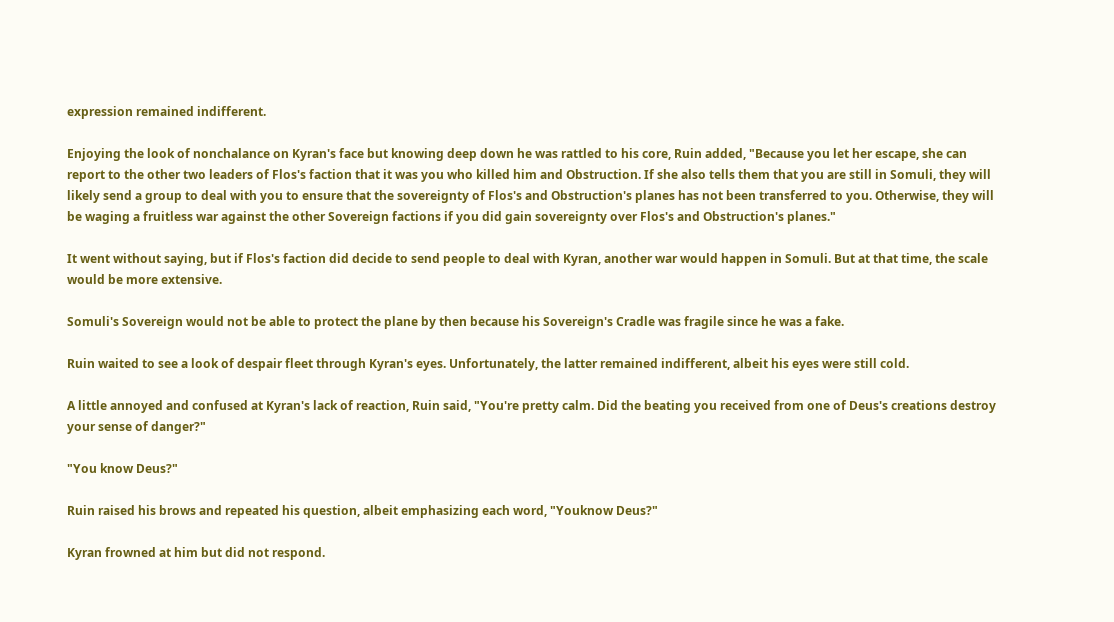expression remained indifferent.

Enjoying the look of nonchalance on Kyran's face but knowing deep down he was rattled to his core, Ruin added, "Because you let her escape, she can report to the other two leaders of Flos's faction that it was you who killed him and Obstruction. If she also tells them that you are still in Somuli, they will likely send a group to deal with you to ensure that the sovereignty of Flos's and Obstruction's planes has not been transferred to you. Otherwise, they will be waging a fruitless war against the other Sovereign factions if you did gain sovereignty over Flos's and Obstruction's planes."

It went without saying, but if Flos's faction did decide to send people to deal with Kyran, another war would happen in Somuli. But at that time, the scale would be more extensive.

Somuli's Sovereign would not be able to protect the plane by then because his Sovereign's Cradle was fragile since he was a fake.

Ruin waited to see a look of despair fleet through Kyran's eyes. Unfortunately, the latter remained indifferent, albeit his eyes were still cold.

A little annoyed and confused at Kyran's lack of reaction, Ruin said, "You're pretty calm. Did the beating you received from one of Deus's creations destroy your sense of danger?"

"You know Deus?"

Ruin raised his brows and repeated his question, albeit emphasizing each word, "Youknow Deus?"

Kyran frowned at him but did not respond.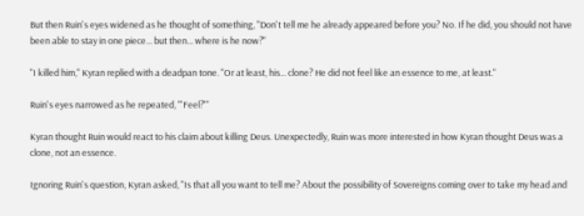But then Ruin's eyes widened as he thought of something, "Don't tell me he already appeared before you? No. If he did, you should not have been able to stay in one piece... but then... where is he now?"

"I killed him," Kyran replied with a deadpan tone. "Or at least, his... clone? He did not feel like an essence to me, at least."

Ruin's eyes narrowed as he repeated, "'Feel?'"

Kyran thought Ruin would react to his claim about killing Deus. Unexpectedly, Ruin was more interested in how Kyran thought Deus was a clone, not an essence.

Ignoring Ruin's question, Kyran asked, "Is that all you want to tell me? About the possibility of Sovereigns coming over to take my head and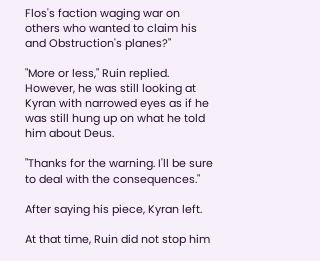Flos's faction waging war on others who wanted to claim his and Obstruction's planes?"

"More or less," Ruin replied. However, he was still looking at Kyran with narrowed eyes as if he was still hung up on what he told him about Deus.

"Thanks for the warning. I'll be sure to deal with the consequences."

After saying his piece, Kyran left.

At that time, Ruin did not stop him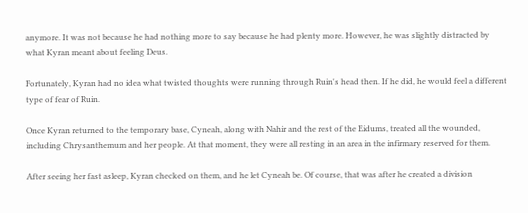anymore. It was not because he had nothing more to say because he had plenty more. However, he was slightly distracted by what Kyran meant about feeling Deus.

Fortunately, Kyran had no idea what twisted thoughts were running through Ruin's head then. If he did, he would feel a different type of fear of Ruin.

Once Kyran returned to the temporary base, Cyneah, along with Nahir and the rest of the Eidums, treated all the wounded, including Chrysanthemum and her people. At that moment, they were all resting in an area in the infirmary reserved for them.

After seeing her fast asleep, Kyran checked on them, and he let Cyneah be. Of course, that was after he created a division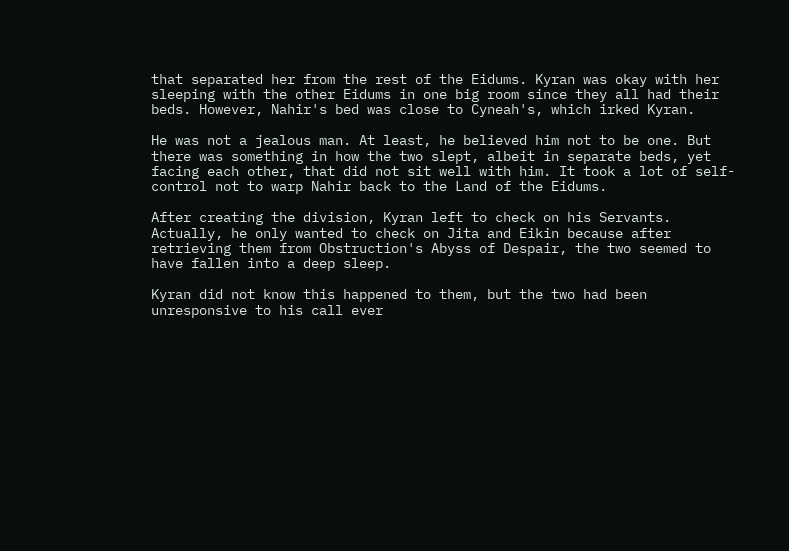that separated her from the rest of the Eidums. Kyran was okay with her sleeping with the other Eidums in one big room since they all had their beds. However, Nahir's bed was close to Cyneah's, which irked Kyran.

He was not a jealous man. At least, he believed him not to be one. But there was something in how the two slept, albeit in separate beds, yet facing each other, that did not sit well with him. It took a lot of self-control not to warp Nahir back to the Land of the Eidums.

After creating the division, Kyran left to check on his Servants. Actually, he only wanted to check on Jita and Eikin because after retrieving them from Obstruction's Abyss of Despair, the two seemed to have fallen into a deep sleep.

Kyran did not know this happened to them, but the two had been unresponsive to his call ever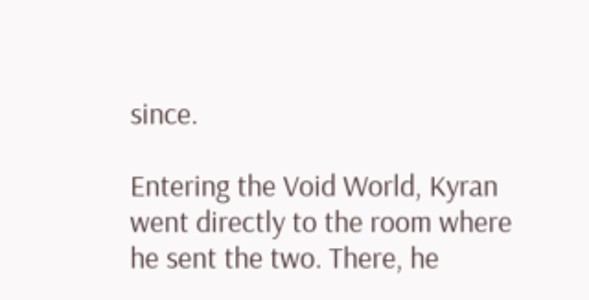since.

Entering the Void World, Kyran went directly to the room where he sent the two. There, he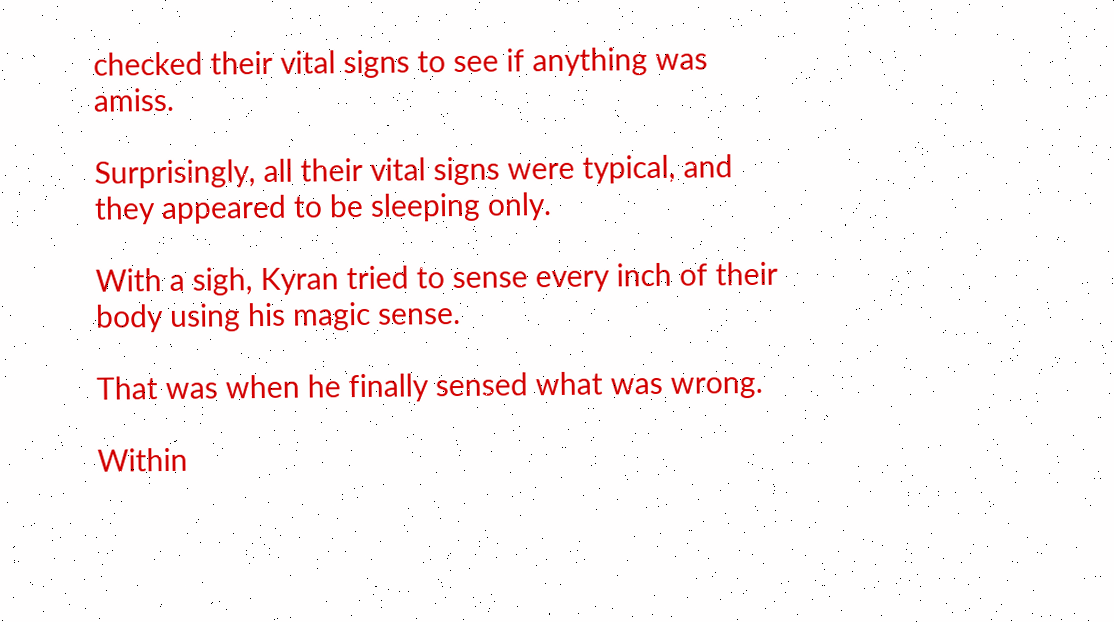checked their vital signs to see if anything was amiss.

Surprisingly, all their vital signs were typical, and they appeared to be sleeping only.

With a sigh, Kyran tried to sense every inch of their body using his magic sense.

That was when he finally sensed what was wrong.

Within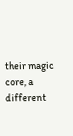their magic core, a different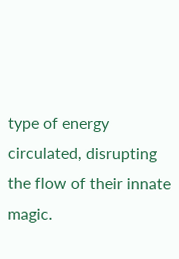type of energy circulated, disrupting the flow of their innate magic.